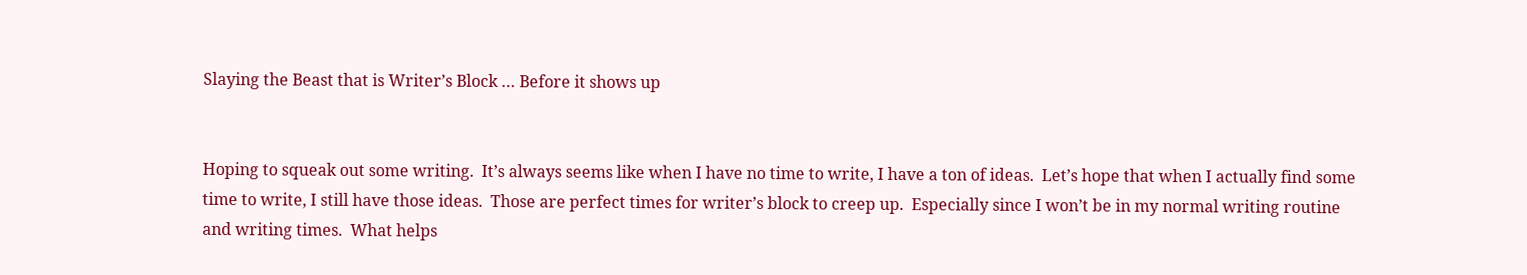Slaying the Beast that is Writer’s Block … Before it shows up


Hoping to squeak out some writing.  It’s always seems like when I have no time to write, I have a ton of ideas.  Let’s hope that when I actually find some time to write, I still have those ideas.  Those are perfect times for writer’s block to creep up.  Especially since I won’t be in my normal writing routine and writing times.  What helps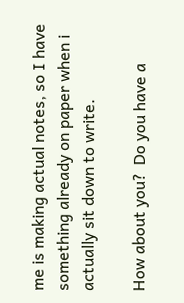me is making actual notes, so I have something already on paper when i actually sit down to write.

How about you?  Do you have a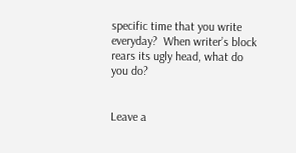specific time that you write everyday?  When writer’s block rears its ugly head, what do you do?


Leave a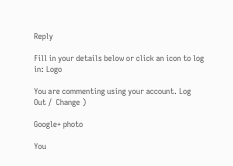Reply

Fill in your details below or click an icon to log in: Logo

You are commenting using your account. Log Out /  Change )

Google+ photo

You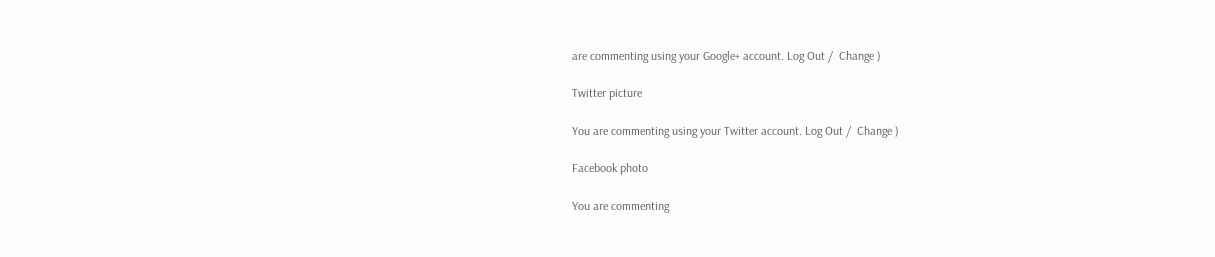are commenting using your Google+ account. Log Out /  Change )

Twitter picture

You are commenting using your Twitter account. Log Out /  Change )

Facebook photo

You are commenting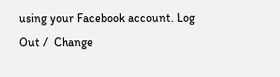using your Facebook account. Log Out /  Change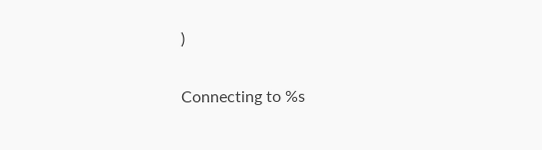)


Connecting to %s